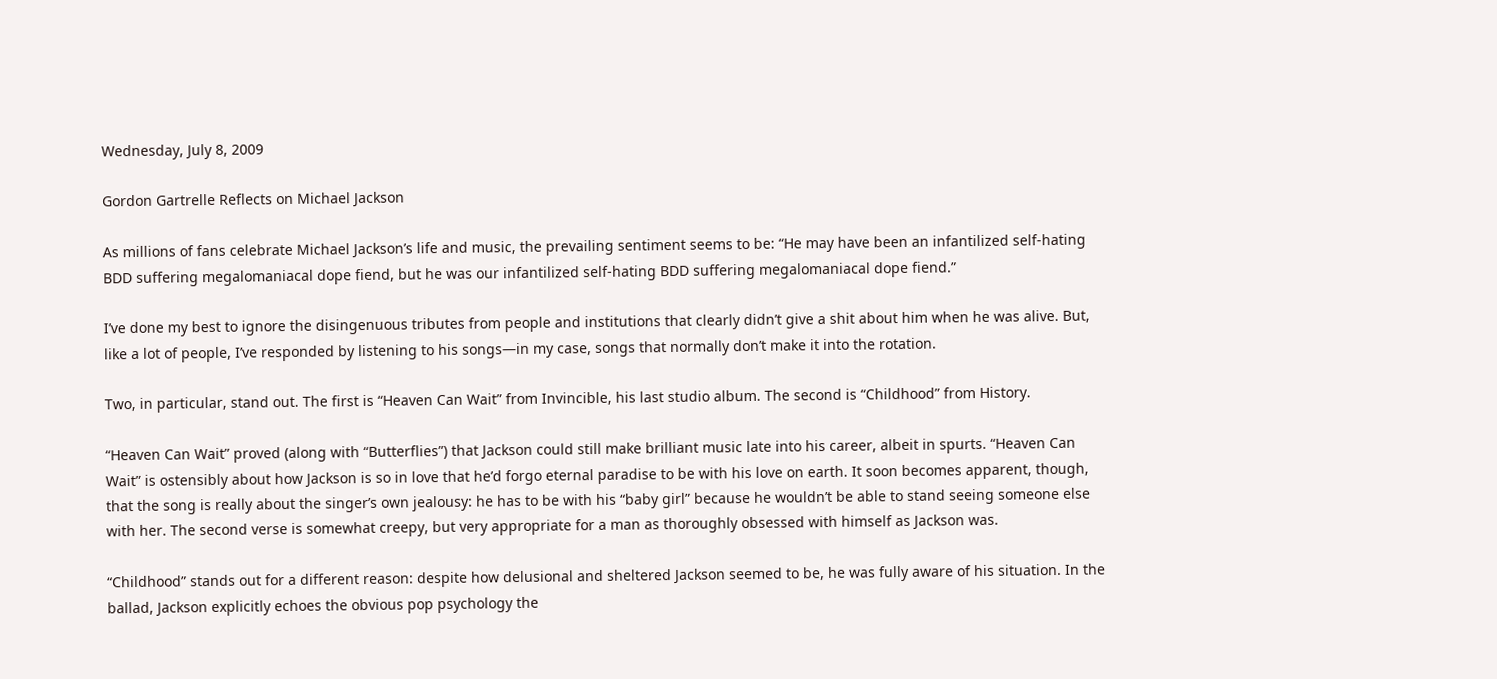Wednesday, July 8, 2009

Gordon Gartrelle Reflects on Michael Jackson

As millions of fans celebrate Michael Jackson’s life and music, the prevailing sentiment seems to be: “He may have been an infantilized self-hating BDD suffering megalomaniacal dope fiend, but he was our infantilized self-hating BDD suffering megalomaniacal dope fiend.”

I’ve done my best to ignore the disingenuous tributes from people and institutions that clearly didn’t give a shit about him when he was alive. But, like a lot of people, I’ve responded by listening to his songs—in my case, songs that normally don’t make it into the rotation.

Two, in particular, stand out. The first is “Heaven Can Wait” from Invincible, his last studio album. The second is “Childhood” from History.

“Heaven Can Wait” proved (along with “Butterflies”) that Jackson could still make brilliant music late into his career, albeit in spurts. “Heaven Can Wait” is ostensibly about how Jackson is so in love that he’d forgo eternal paradise to be with his love on earth. It soon becomes apparent, though, that the song is really about the singer’s own jealousy: he has to be with his “baby girl” because he wouldn’t be able to stand seeing someone else with her. The second verse is somewhat creepy, but very appropriate for a man as thoroughly obsessed with himself as Jackson was.

“Childhood” stands out for a different reason: despite how delusional and sheltered Jackson seemed to be, he was fully aware of his situation. In the ballad, Jackson explicitly echoes the obvious pop psychology the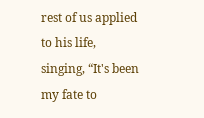rest of us applied to his life, singing, “It's been my fate to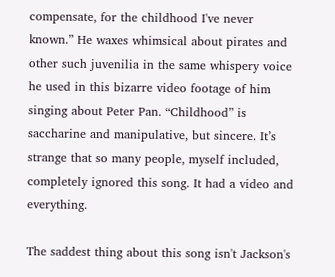compensate, for the childhood I've never known.” He waxes whimsical about pirates and other such juvenilia in the same whispery voice he used in this bizarre video footage of him singing about Peter Pan. “Childhood” is saccharine and manipulative, but sincere. It’s strange that so many people, myself included, completely ignored this song. It had a video and everything.

The saddest thing about this song isn't Jackson's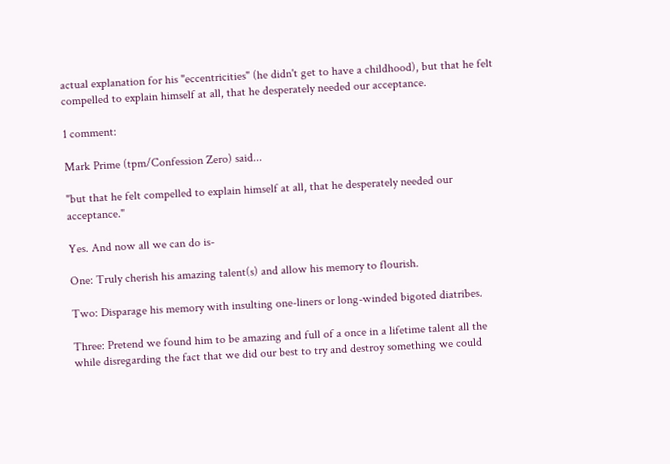actual explanation for his "eccentricities" (he didn't get to have a childhood), but that he felt compelled to explain himself at all, that he desperately needed our acceptance.

1 comment:

Mark Prime (tpm/Confession Zero) said...

"but that he felt compelled to explain himself at all, that he desperately needed our acceptance."

Yes. And now all we can do is-

One: Truly cherish his amazing talent(s) and allow his memory to flourish.

Two: Disparage his memory with insulting one-liners or long-winded bigoted diatribes.

Three: Pretend we found him to be amazing and full of a once in a lifetime talent all the while disregarding the fact that we did our best to try and destroy something we could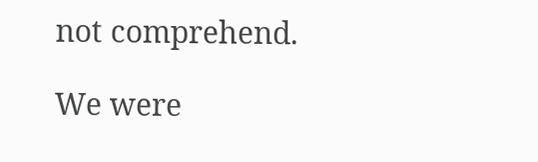not comprehend.

We were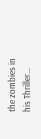the zombies in his Thriller...